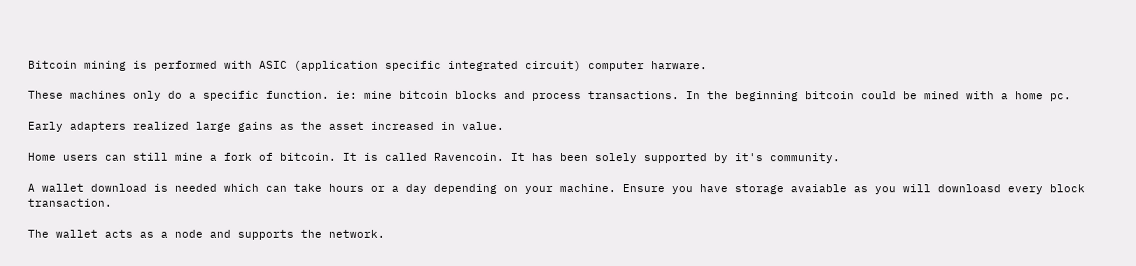Bitcoin mining is performed with ASIC (application specific integrated circuit) computer harware.

These machines only do a specific function. ie: mine bitcoin blocks and process transactions. In the beginning bitcoin could be mined with a home pc.

Early adapters realized large gains as the asset increased in value.

Home users can still mine a fork of bitcoin. It is called Ravencoin. It has been solely supported by it's community.

A wallet download is needed which can take hours or a day depending on your machine. Ensure you have storage avaiable as you will downloasd every block transaction.

The wallet acts as a node and supports the network.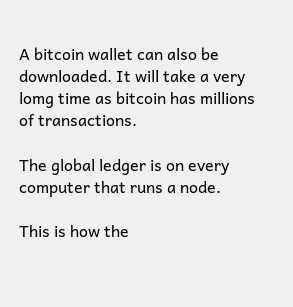A bitcoin wallet can also be downloaded. It will take a very lomg time as bitcoin has millions of transactions.

The global ledger is on every computer that runs a node.

This is how the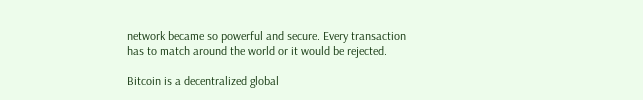network became so powerful and secure. Every transaction has to match around the world or it would be rejected.

Bitcoin is a decentralized global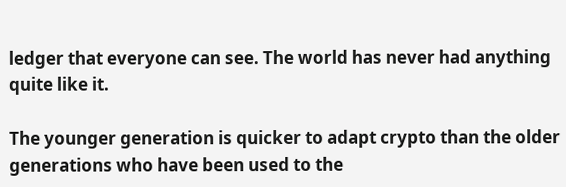ledger that everyone can see. The world has never had anything quite like it.

The younger generation is quicker to adapt crypto than the older generations who have been used to the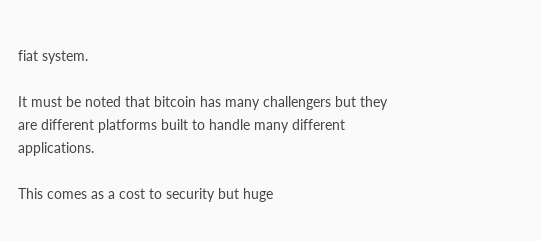fiat system.

It must be noted that bitcoin has many challengers but they are different platforms built to handle many different applications.

This comes as a cost to security but huge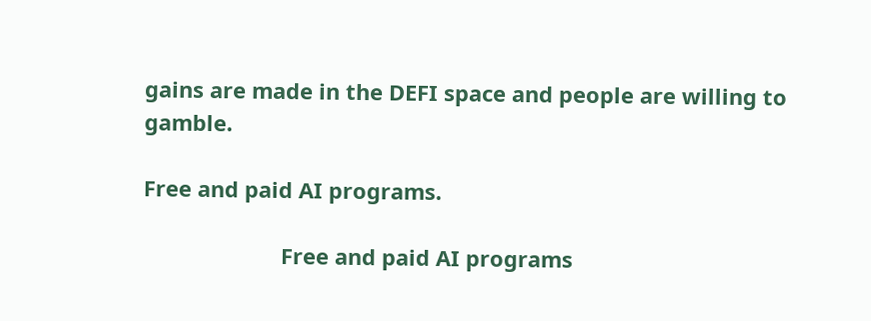gains are made in the DEFI space and people are willing to gamble.

Free and paid AI programs.

                       Free and paid AI programs